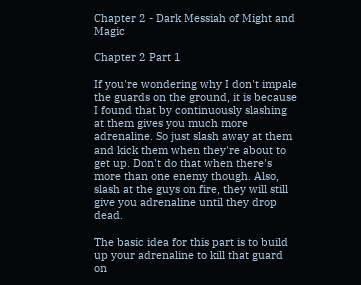Chapter 2 - Dark Messiah of Might and Magic

Chapter 2 Part 1

If you're wondering why I don't impale the guards on the ground, it is because I found that by continuously slashing at them gives you much more adrenaline. So just slash away at them and kick them when they're about to get up. Don't do that when there's more than one enemy though. Also, slash at the guys on fire, they will still give you adrenaline until they drop dead.

The basic idea for this part is to build up your adrenaline to kill that guard on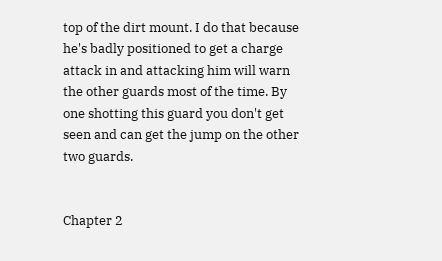top of the dirt mount. I do that because he's badly positioned to get a charge attack in and attacking him will warn the other guards most of the time. By one shotting this guard you don't get seen and can get the jump on the other two guards.


Chapter 2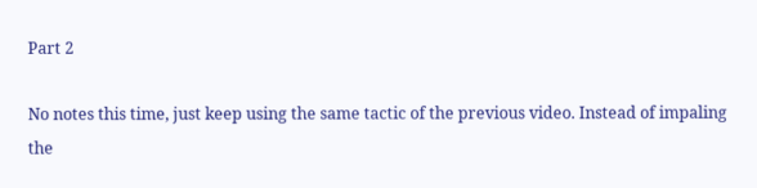Part 2

No notes this time, just keep using the same tactic of the previous video. Instead of impaling the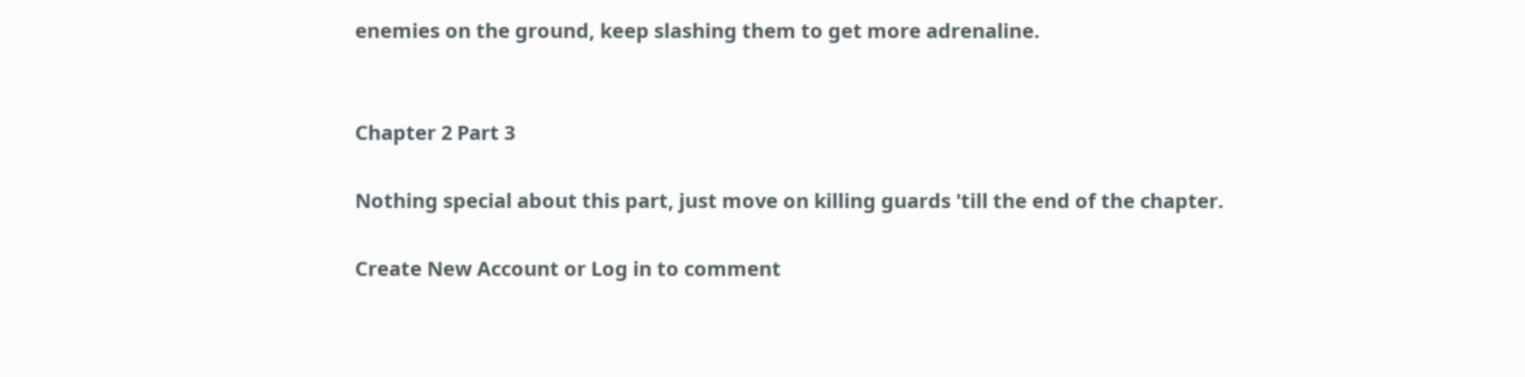enemies on the ground, keep slashing them to get more adrenaline.


Chapter 2 Part 3

Nothing special about this part, just move on killing guards 'till the end of the chapter.

Create New Account or Log in to comment